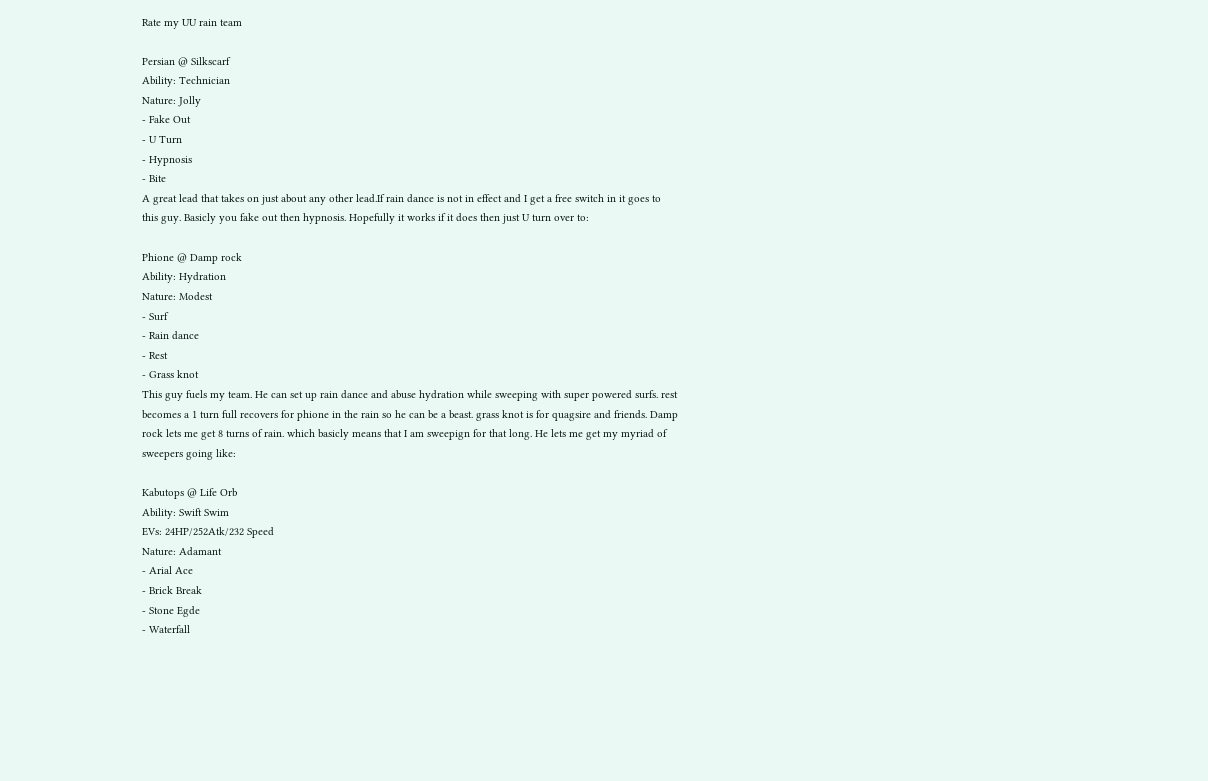Rate my UU rain team

Persian @ Silkscarf
Ability: Technician
Nature: Jolly
- Fake Out
- U Turn
- Hypnosis
- Bite
A great lead that takes on just about any other lead.If rain dance is not in effect and I get a free switch in it goes to this guy. Basicly you fake out then hypnosis. Hopefully it works if it does then just U turn over to:

Phione @ Damp rock
Ability: Hydration
Nature: Modest
- Surf
- Rain dance
- Rest
- Grass knot
This guy fuels my team. He can set up rain dance and abuse hydration while sweeping with super powered surfs. rest becomes a 1 turn full recovers for phione in the rain so he can be a beast. grass knot is for quagsire and friends. Damp rock lets me get 8 turns of rain. which basicly means that I am sweepign for that long. He lets me get my myriad of sweepers going like:

Kabutops @ Life Orb
Ability: Swift Swim
EVs: 24HP/252Atk/232 Speed
Nature: Adamant
- Arial Ace
- Brick Break
- Stone Egde
- Waterfall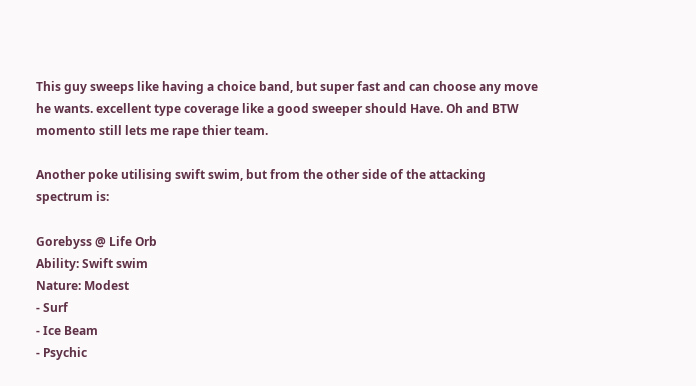This guy sweeps like having a choice band, but super fast and can choose any move he wants. excellent type coverage like a good sweeper should Have. Oh and BTW momento still lets me rape thier team.

Another poke utilising swift swim, but from the other side of the attacking spectrum is:

Gorebyss @ Life Orb
Ability: Swift swim
Nature: Modest
- Surf
- Ice Beam
- Psychic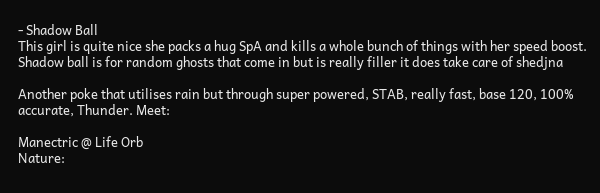- Shadow Ball
This girl is quite nice she packs a hug SpA and kills a whole bunch of things with her speed boost. Shadow ball is for random ghosts that come in but is really filler it does take care of shedjna

Another poke that utilises rain but through super powered, STAB, really fast, base 120, 100% accurate, Thunder. Meet:

Manectric @ Life Orb
Nature: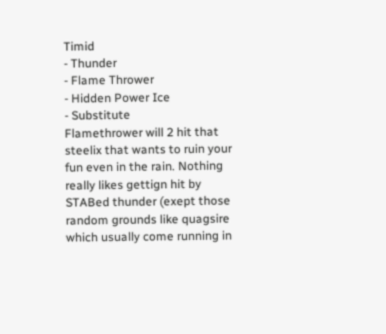Timid
- Thunder
- Flame Thrower
- Hidden Power Ice
- Substitute
Flamethrower will 2 hit that steelix that wants to ruin your fun even in the rain. Nothing really likes gettign hit by STABed thunder (exept those random grounds like quagsire which usually come running in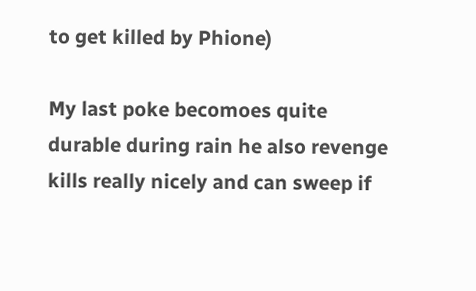to get killed by Phione)

My last poke becomoes quite durable during rain he also revenge kills really nicely and can sweep if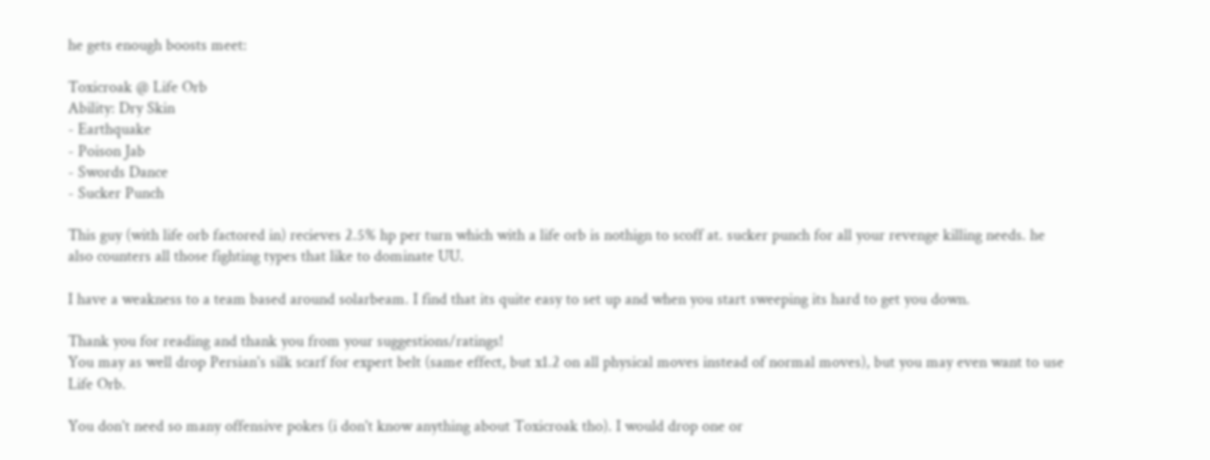he gets enough boosts meet:

Toxicroak @ Life Orb
Ability: Dry Skin
- Earthquake
- Poison Jab
- Swords Dance
- Sucker Punch

This guy (with life orb factored in) recieves 2.5% hp per turn which with a life orb is nothign to scoff at. sucker punch for all your revenge killing needs. he also counters all those fighting types that like to dominate UU.

I have a weakness to a team based around solarbeam. I find that its quite easy to set up and when you start sweeping its hard to get you down.

Thank you for reading and thank you from your suggestions/ratings!
You may as well drop Persian's silk scarf for expert belt (same effect, but x1.2 on all physical moves instead of normal moves), but you may even want to use Life Orb.

You don't need so many offensive pokes (i don't know anything about Toxicroak tho). I would drop one or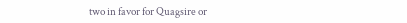two in favor for Quagsire or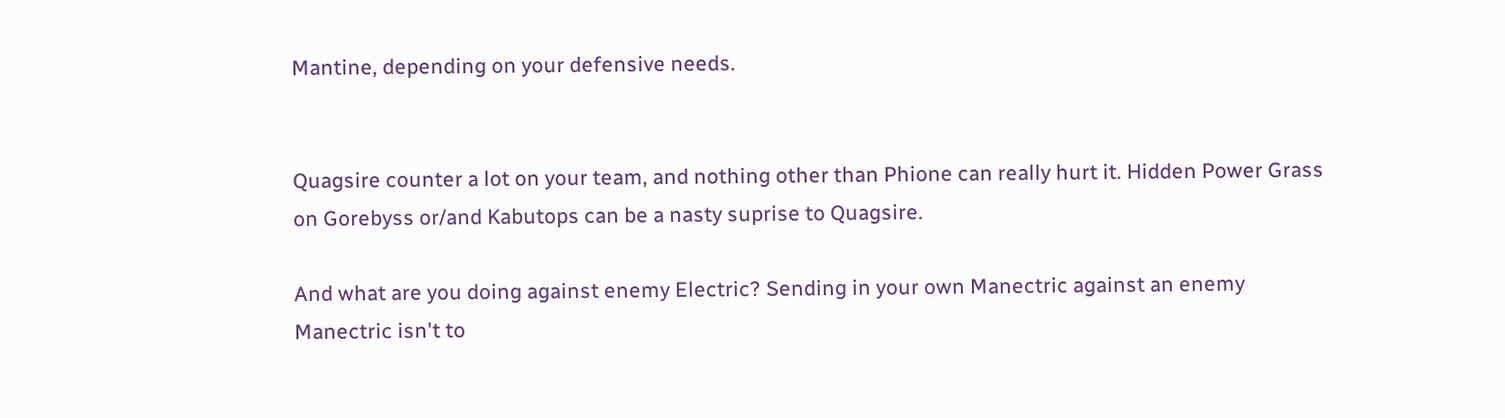Mantine, depending on your defensive needs.


Quagsire counter a lot on your team, and nothing other than Phione can really hurt it. Hidden Power Grass on Gorebyss or/and Kabutops can be a nasty suprise to Quagsire.

And what are you doing against enemy Electric? Sending in your own Manectric against an enemy Manectric isn't to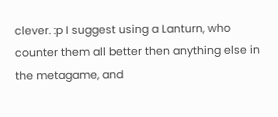clever. :p I suggest using a Lanturn, who counter them all better then anything else in the metagame, and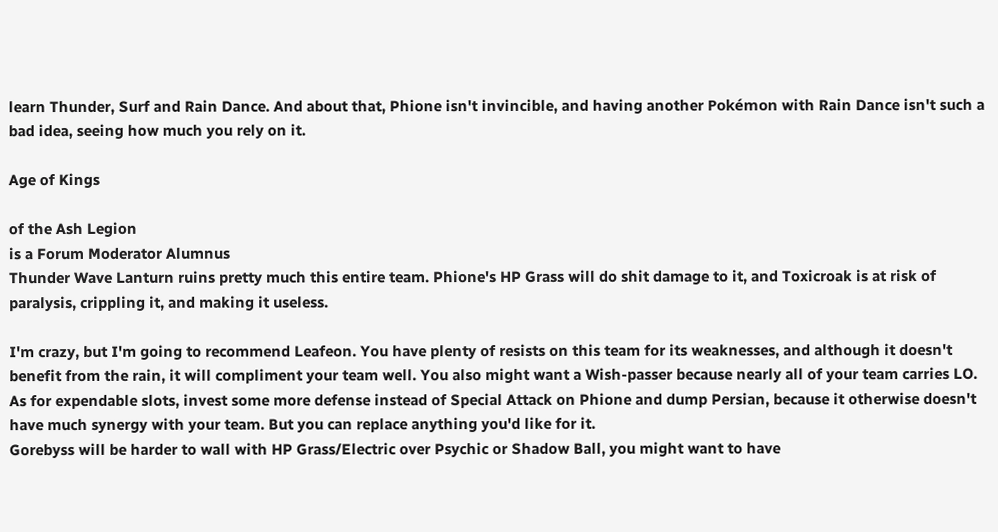learn Thunder, Surf and Rain Dance. And about that, Phione isn't invincible, and having another Pokémon with Rain Dance isn't such a bad idea, seeing how much you rely on it.

Age of Kings

of the Ash Legion
is a Forum Moderator Alumnus
Thunder Wave Lanturn ruins pretty much this entire team. Phione's HP Grass will do shit damage to it, and Toxicroak is at risk of paralysis, crippling it, and making it useless.

I'm crazy, but I'm going to recommend Leafeon. You have plenty of resists on this team for its weaknesses, and although it doesn't benefit from the rain, it will compliment your team well. You also might want a Wish-passer because nearly all of your team carries LO. As for expendable slots, invest some more defense instead of Special Attack on Phione and dump Persian, because it otherwise doesn't have much synergy with your team. But you can replace anything you'd like for it.
Gorebyss will be harder to wall with HP Grass/Electric over Psychic or Shadow Ball, you might want to have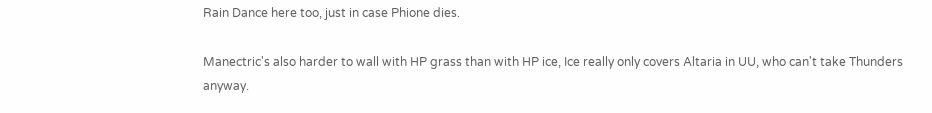Rain Dance here too, just in case Phione dies.

Manectric's also harder to wall with HP grass than with HP ice, Ice really only covers Altaria in UU, who can't take Thunders anyway.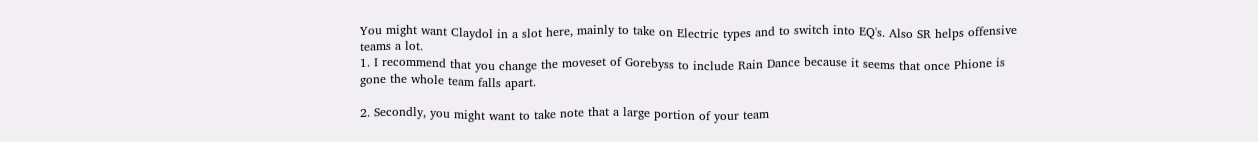You might want Claydol in a slot here, mainly to take on Electric types and to switch into EQ's. Also SR helps offensive teams a lot.
1. I recommend that you change the moveset of Gorebyss to include Rain Dance because it seems that once Phione is gone the whole team falls apart.

2. Secondly, you might want to take note that a large portion of your team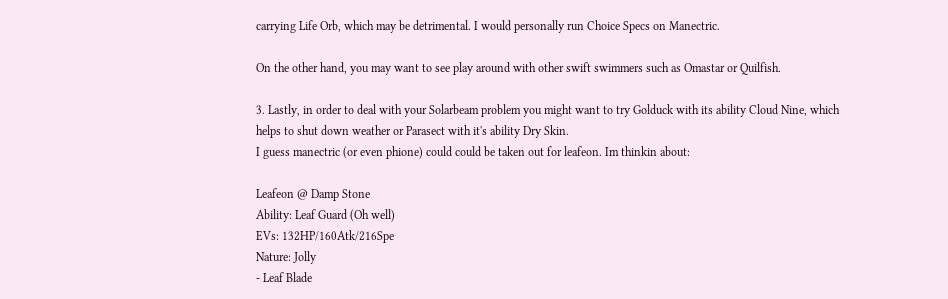carrying Life Orb, which may be detrimental. I would personally run Choice Specs on Manectric.

On the other hand, you may want to see play around with other swift swimmers such as Omastar or Quilfish.

3. Lastly, in order to deal with your Solarbeam problem you might want to try Golduck with its ability Cloud Nine, which helps to shut down weather or Parasect with it's ability Dry Skin.
I guess manectric (or even phione) could could be taken out for leafeon. Im thinkin about:

Leafeon @ Damp Stone
Ability: Leaf Guard (Oh well)
EVs: 132HP/160Atk/216Spe
Nature: Jolly
- Leaf Blade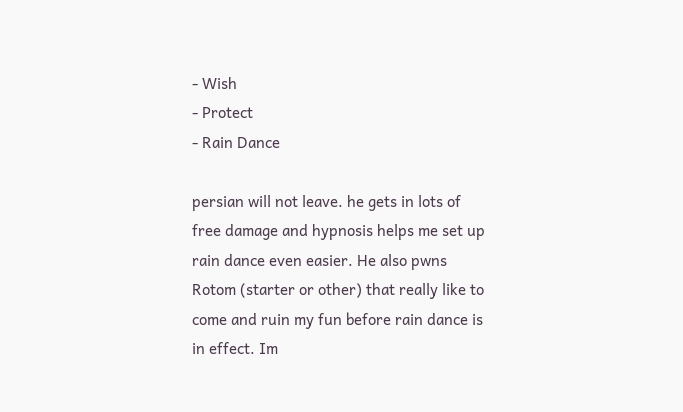- Wish
- Protect
- Rain Dance

persian will not leave. he gets in lots of free damage and hypnosis helps me set up rain dance even easier. He also pwns Rotom (starter or other) that really like to come and ruin my fun before rain dance is in effect. Im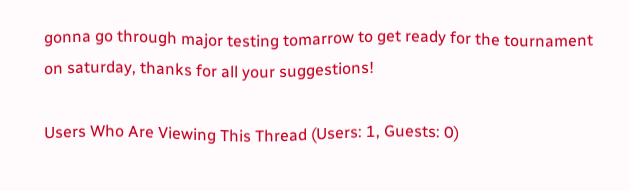gonna go through major testing tomarrow to get ready for the tournament on saturday, thanks for all your suggestions!

Users Who Are Viewing This Thread (Users: 1, Guests: 0)